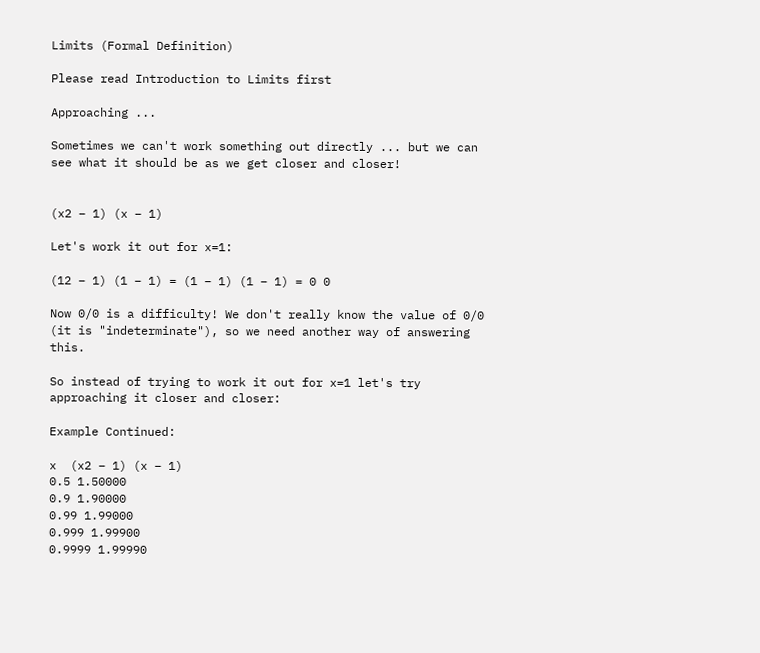Limits (Formal Definition)

Please read Introduction to Limits first

Approaching ...

Sometimes we can't work something out directly ... but we can see what it should be as we get closer and closer!


(x2 − 1) (x − 1)

Let's work it out for x=1:

(12 − 1) (1 − 1) = (1 − 1) (1 − 1) = 0 0

Now 0/0 is a difficulty! We don't really know the value of 0/0 (it is "indeterminate"), so we need another way of answering this.

So instead of trying to work it out for x=1 let's try approaching it closer and closer:

Example Continued:

x  (x2 − 1) (x − 1)
0.5 1.50000
0.9 1.90000
0.99 1.99000
0.999 1.99900
0.9999 1.99990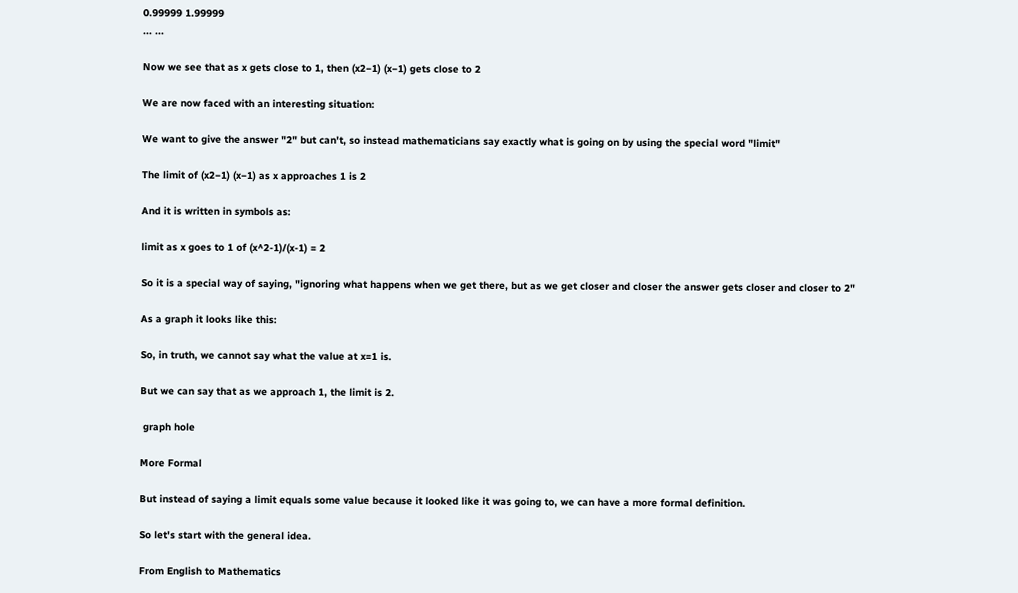0.99999 1.99999
... ...

Now we see that as x gets close to 1, then (x2−1) (x−1) gets close to 2

We are now faced with an interesting situation:

We want to give the answer "2" but can't, so instead mathematicians say exactly what is going on by using the special word "limit"

The limit of (x2−1) (x−1) as x approaches 1 is 2

And it is written in symbols as:

limit as x goes to 1 of (x^2-1)/(x-1) = 2

So it is a special way of saying, "ignoring what happens when we get there, but as we get closer and closer the answer gets closer and closer to 2"

As a graph it looks like this:

So, in truth, we cannot say what the value at x=1 is.

But we can say that as we approach 1, the limit is 2.

 graph hole

More Formal

But instead of saying a limit equals some value because it looked like it was going to, we can have a more formal definition.

So let's start with the general idea.

From English to Mathematics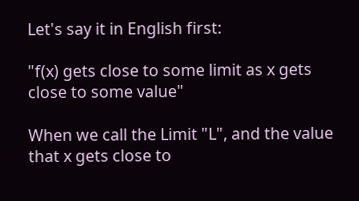Let's say it in English first:

"f(x) gets close to some limit as x gets close to some value"

When we call the Limit "L", and the value that x gets close to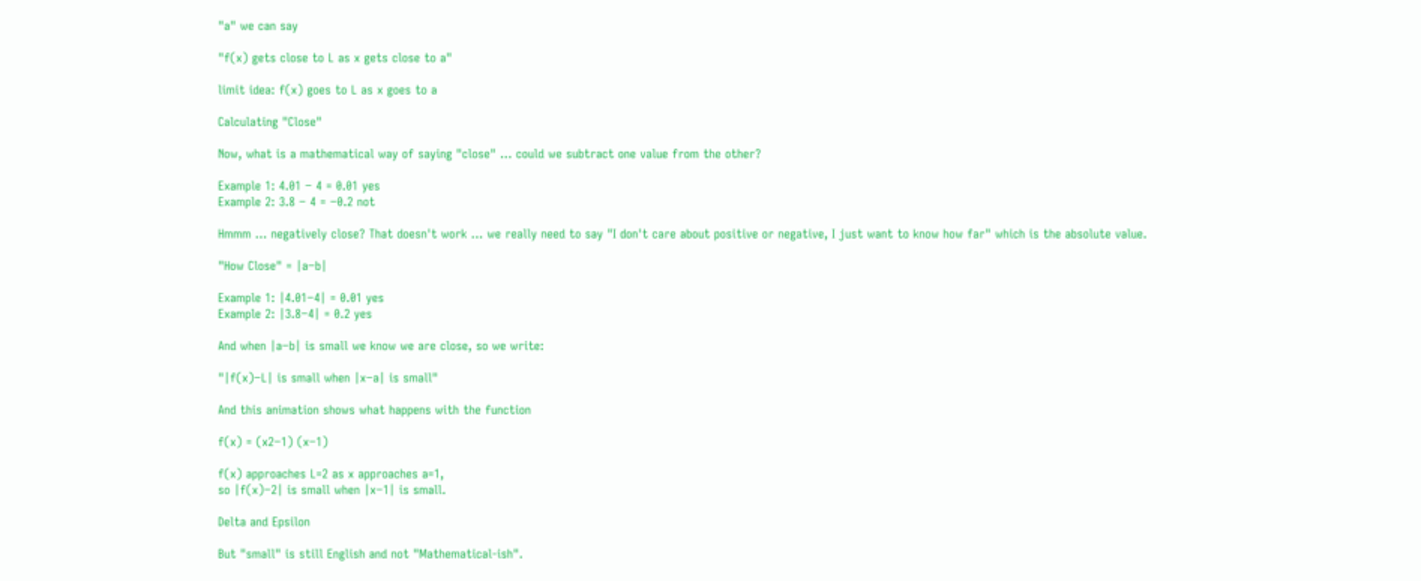"a" we can say

"f(x) gets close to L as x gets close to a"

limit idea: f(x) goes to L as x goes to a

Calculating "Close"

Now, what is a mathematical way of saying "close" ... could we subtract one value from the other?

Example 1: 4.01 − 4 = 0.01 yes
Example 2: 3.8 − 4 = −0.2 not

Hmmm ... negatively close? That doesn't work ... we really need to say "I don't care about positive or negative, I just want to know how far" which is the absolute value.

"How Close" = |a−b|

Example 1: |4.01−4| = 0.01 yes
Example 2: |3.8−4| = 0.2 yes

And when |a−b| is small we know we are close, so we write:

"|f(x)−L| is small when |x−a| is small"

And this animation shows what happens with the function

f(x) = (x2−1) (x−1)

f(x) approaches L=2 as x approaches a=1,
so |f(x)−2| is small when |x−1| is small.

Delta and Epsilon

But "small" is still English and not "Mathematical-ish".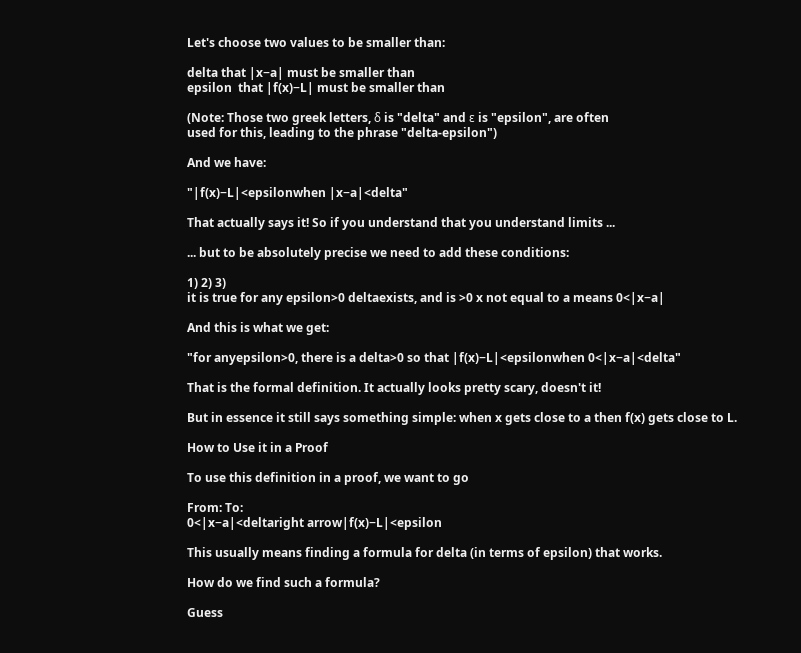Let's choose two values to be smaller than:

delta that |x−a| must be smaller than
epsilon  that |f(x)−L| must be smaller than

(Note: Those two greek letters, δ is "delta" and ε is "epsilon", are often
used for this, leading to the phrase "delta-epsilon")

And we have:

"|f(x)−L|<epsilonwhen |x−a|<delta"

That actually says it! So if you understand that you understand limits ...

... but to be absolutely precise we need to add these conditions:

1) 2) 3)
it is true for any epsilon>0 deltaexists, and is >0 x not equal to a means 0<|x−a|

And this is what we get:

"for anyepsilon>0, there is a delta>0 so that |f(x)−L|<epsilonwhen 0<|x−a|<delta"

That is the formal definition. It actually looks pretty scary, doesn't it!

But in essence it still says something simple: when x gets close to a then f(x) gets close to L.

How to Use it in a Proof

To use this definition in a proof, we want to go

From: To:
0<|x−a|<deltaright arrow|f(x)−L|<epsilon

This usually means finding a formula for delta (in terms of epsilon) that works.

How do we find such a formula?

Guess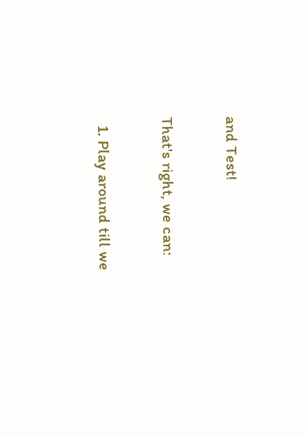and Test!

That's right, we can:

  1. Play around till we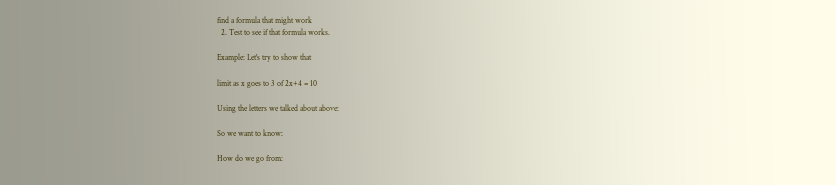find a formula that might work
  2. Test to see if that formula works.

Example: Let's try to show that

limit as x goes to 3 of 2x+4 = 10

Using the letters we talked about above:

So we want to know:

How do we go from: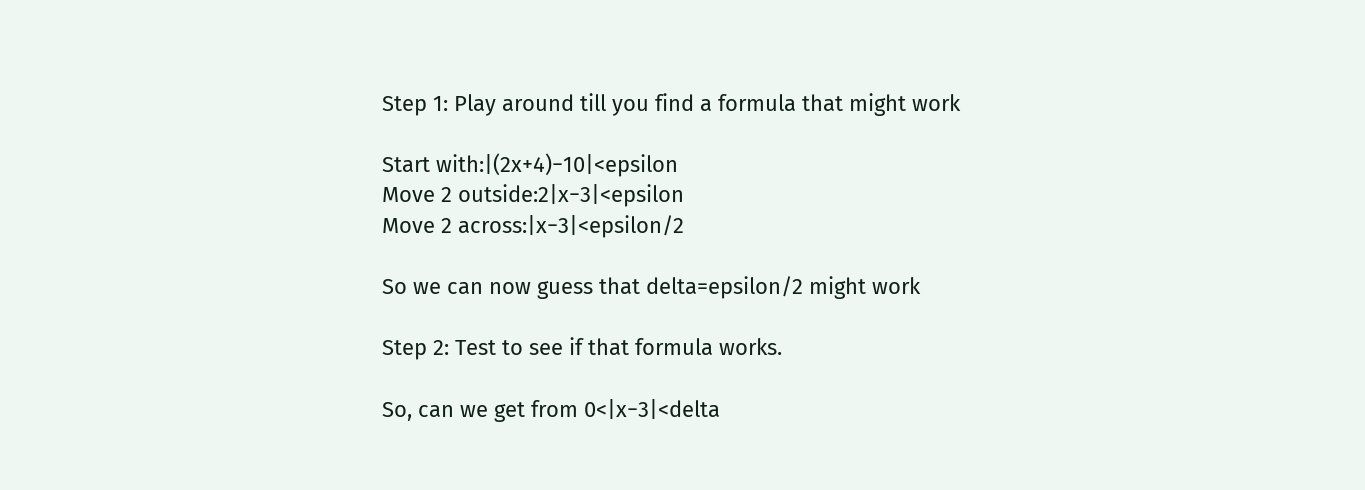Step 1: Play around till you find a formula that might work

Start with:|(2x+4)−10|<epsilon
Move 2 outside:2|x−3|<epsilon
Move 2 across:|x−3|<epsilon/2

So we can now guess that delta=epsilon/2 might work

Step 2: Test to see if that formula works.

So, can we get from 0<|x−3|<delta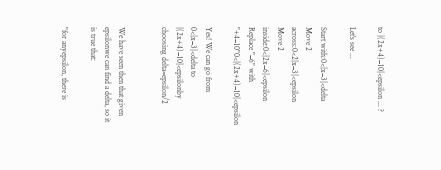to |(2x+4)−10|<epsilon ... ?

Let's see ...

Start with:0<|x−3|<delta
Move 2 across:0<2|x−3|<epsilon
Move 2 inside:0<|2x−6|<epsilon
Replace "−6" with "+4−10"0<|(2x+4)−10|<epsilon

Yes! We can go from 0<|x−3|<delta to |(2x+4)−10|<epsilonby choosing delta=epsilon/2


We have seen then that given epsilonwe can find a delta, so it is true that:

"for anyepsilon, there is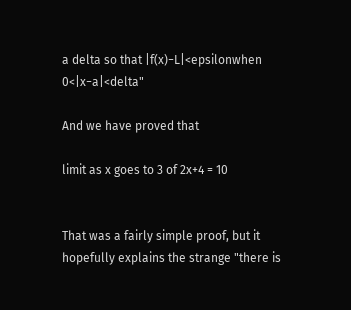a delta so that |f(x)−L|<epsilonwhen 0<|x−a|<delta"

And we have proved that

limit as x goes to 3 of 2x+4 = 10


That was a fairly simple proof, but it hopefully explains the strange "there is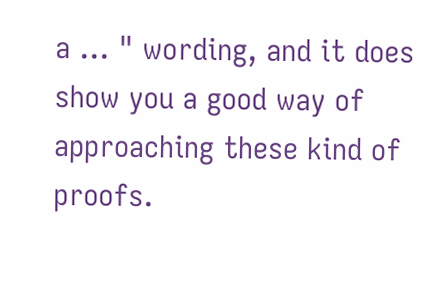a ... " wording, and it does show you a good way of approaching these kind of proofs.